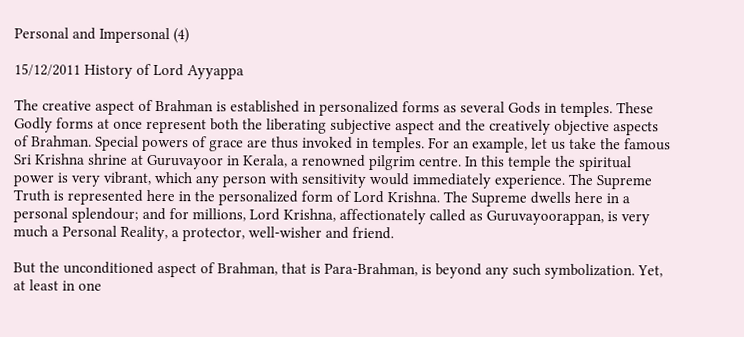Personal and Impersonal (4)

15/12/2011 History of Lord Ayyappa

The creative aspect of Brahman is established in personalized forms as several Gods in temples. These Godly forms at once represent both the liberating subjective aspect and the creatively objective aspects of Brahman. Special powers of grace are thus invoked in temples. For an example, let us take the famous Sri Krishna shrine at Guruvayoor in Kerala, a renowned pilgrim centre. In this temple the spiritual power is very vibrant, which any person with sensitivity would immediately experience. The Supreme Truth is represented here in the personalized form of Lord Krishna. The Supreme dwells here in a personal splendour; and for millions, Lord Krishna, affectionately called as Guruvayoorappan, is very much a Personal Reality, a protector, well-wisher and friend.

But the unconditioned aspect of Brahman, that is Para-Brahman, is beyond any such symbolization. Yet, at least in one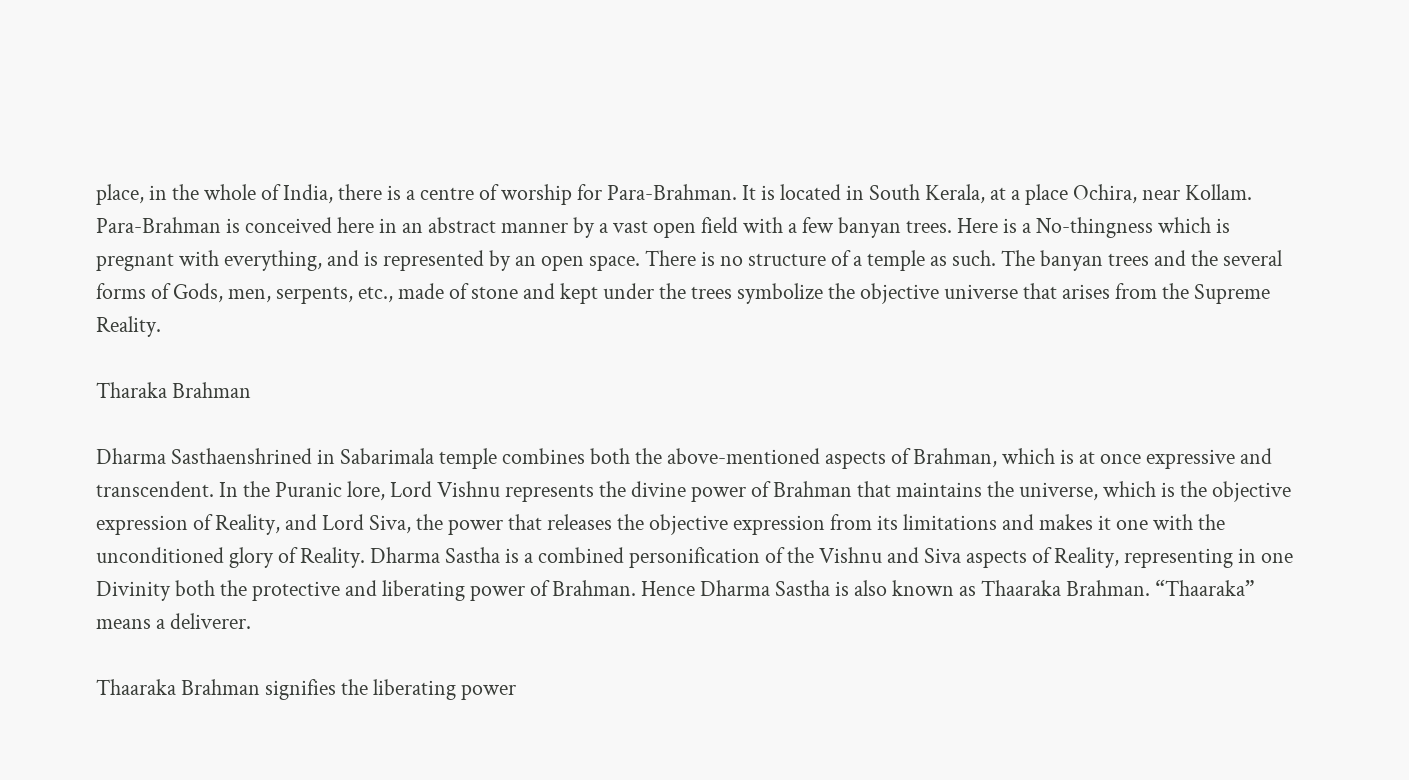place, in the whole of India, there is a centre of worship for Para-Brahman. It is located in South Kerala, at a place Ochira, near Kollam. Para-Brahman is conceived here in an abstract manner by a vast open field with a few banyan trees. Here is a No-thingness which is pregnant with everything, and is represented by an open space. There is no structure of a temple as such. The banyan trees and the several forms of Gods, men, serpents, etc., made of stone and kept under the trees symbolize the objective universe that arises from the Supreme Reality.

Tharaka Brahman

Dharma Sasthaenshrined in Sabarimala temple combines both the above-mentioned aspects of Brahman, which is at once expressive and transcendent. In the Puranic lore, Lord Vishnu represents the divine power of Brahman that maintains the universe, which is the objective expression of Reality, and Lord Siva, the power that releases the objective expression from its limitations and makes it one with the unconditioned glory of Reality. Dharma Sastha is a combined personification of the Vishnu and Siva aspects of Reality, representing in one Divinity both the protective and liberating power of Brahman. Hence Dharma Sastha is also known as Thaaraka Brahman. “Thaaraka” means a deliverer.

Thaaraka Brahman signifies the liberating power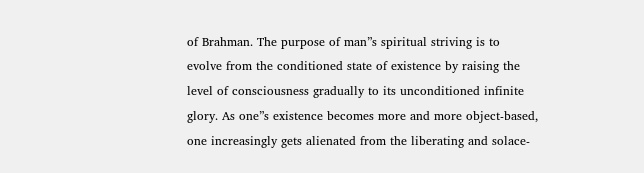of Brahman. The purpose of man”s spiritual striving is to evolve from the conditioned state of existence by raising the level of consciousness gradually to its unconditioned infinite glory. As one”s existence becomes more and more object-based, one increasingly gets alienated from the liberating and solace-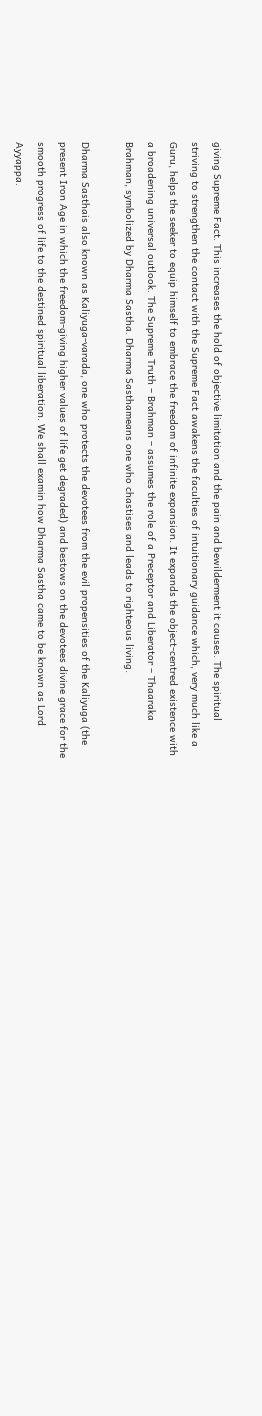giving Supreme Fact. This increases the hold of objective limitation and the pain and bewilderment it causes. The spiritual striving to strengthen the contact with the Supreme Fact awakens the faculties of intuitionary guidance which, very much like a Guru, helps the seeker to equip himself to embrace the freedom of infinite expansion. It expands the object-centred existence with a broadening universal outlook. The Supreme Truth – Brahman – assumes the role of a Preceptor and Liberator – Thaaraka Brahman, symbolized by Dharma Sastha. Dharma Sasthameans one who chastises and leads to righteous living.

Dharma Sasthais also known as Kaliyuga-varada, one who protects the devotees from the evil propensities of the Kaliyuga (the present Iron Age in which the freedom-giving higher values of life get degraded) and bestows on the devotees divine grace for the smooth progress of life to the destined spiritual liberation. We shall examin how Dharma Sastha came to be known as Lord Ayyappa.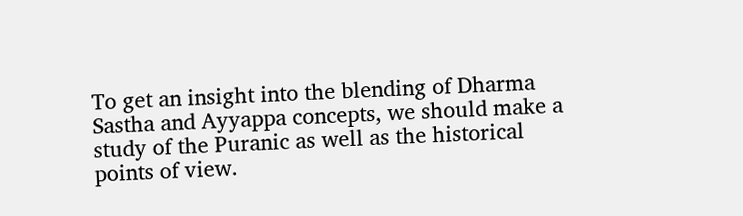To get an insight into the blending of Dharma Sastha and Ayyappa concepts, we should make a study of the Puranic as well as the historical points of view.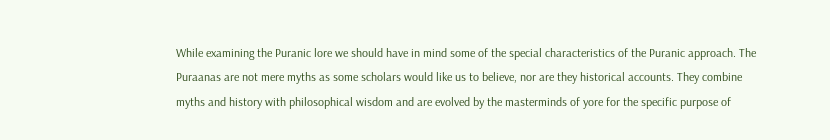While examining the Puranic lore we should have in mind some of the special characteristics of the Puranic approach. The Puraanas are not mere myths as some scholars would like us to believe, nor are they historical accounts. They combine myths and history with philosophical wisdom and are evolved by the masterminds of yore for the specific purpose of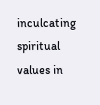inculcating spiritual values in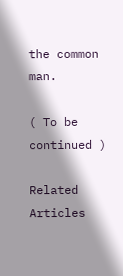the common man.

( To be continued )

Related Articles